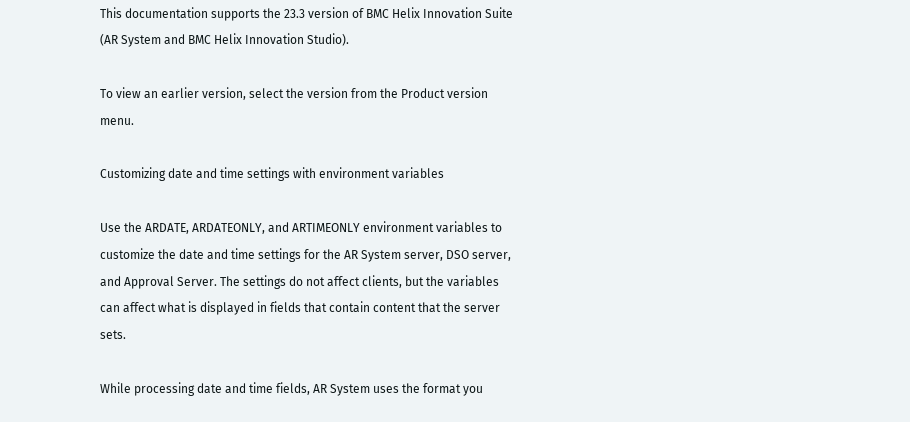This documentation supports the 23.3 version of BMC Helix Innovation Suite (AR System and BMC Helix Innovation Studio).

To view an earlier version, select the version from the Product version menu.

Customizing date and time settings with environment variables

Use the ARDATE, ARDATEONLY, and ARTIMEONLY environment variables to customize the date and time settings for the AR System server, DSO server, and Approval Server. The settings do not affect clients, but the variables can affect what is displayed in fields that contain content that the server sets.

While processing date and time fields, AR System uses the format you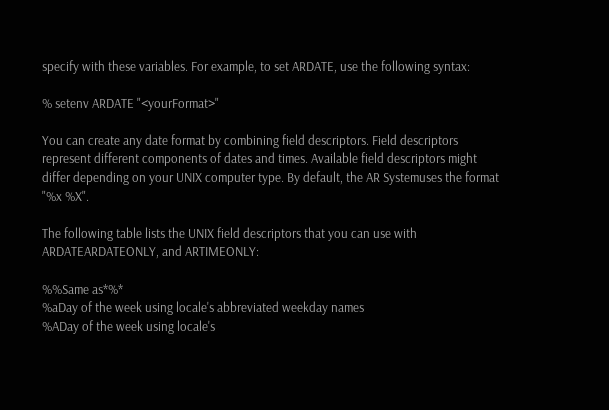specify with these variables. For example, to set ARDATE, use the following syntax:

% setenv ARDATE "<yourFormat>"

You can create any date format by combining field descriptors. Field descriptors represent different components of dates and times. Available field descriptors might differ depending on your UNIX computer type. By default, the AR Systemuses the format "%x %X".

The following table lists the UNIX field descriptors that you can use with ARDATEARDATEONLY, and ARTIMEONLY:

%%Same as*%*
%aDay of the week using locale's abbreviated weekday names
%ADay of the week using locale's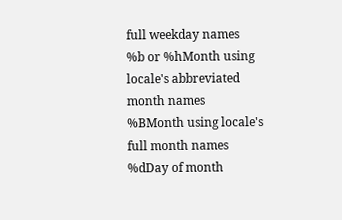full weekday names
%b or %hMonth using locale's abbreviated month names
%BMonth using locale's full month names
%dDay of month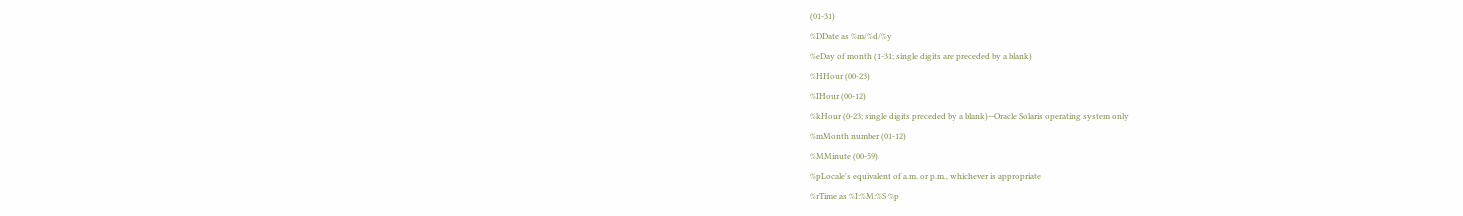(01-31)
%DDate as %m/%d/%y
%eDay of month (1-31; single digits are preceded by a blank)
%HHour (00-23)
%IHour (00-12)
%kHour (0-23; single digits preceded by a blank)--Oracle Solaris operating system only
%mMonth number (01-12)
%MMinute (00-59)
%pLocale's equivalent of a.m. or p.m., whichever is appropriate
%rTime as %I:%M:%S %p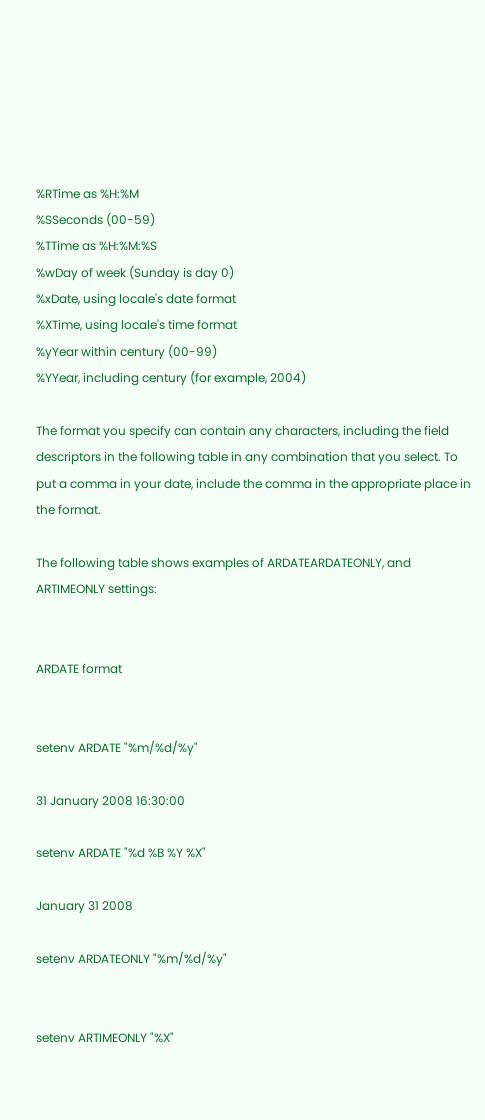%RTime as %H:%M
%SSeconds (00-59)
%TTime as %H:%M:%S
%wDay of week (Sunday is day 0)
%xDate, using locale's date format
%XTime, using locale's time format
%yYear within century (00-99)
%YYear, including century (for example, 2004)

The format you specify can contain any characters, including the field descriptors in the following table in any combination that you select. To put a comma in your date, include the comma in the appropriate place in the format.

The following table shows examples of ARDATEARDATEONLY, and ARTIMEONLY settings:


ARDATE format


setenv ARDATE "%m/%d/%y"

31 January 2008 16:30:00

setenv ARDATE "%d %B %Y %X"

January 31 2008

setenv ARDATEONLY "%m/%d/%y"


setenv ARTIMEONLY "%X"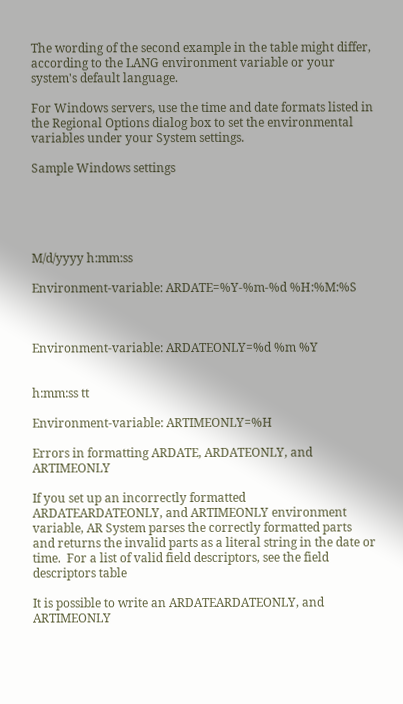The wording of the second example in the table might differ, according to the LANG environment variable or your system's default language.

For Windows servers, use the time and date formats listed in the Regional Options dialog box to set the environmental variables under your System settings.

Sample Windows settings





M/d/yyyy h:mm:ss

Environment-variable: ARDATE=%Y-%m-%d %H:%M:%S



Environment-variable: ARDATEONLY=%d %m %Y


h:mm:ss tt

Environment-variable: ARTIMEONLY=%H

Errors in formatting ARDATE, ARDATEONLY, and ARTIMEONLY

If you set up an incorrectly formatted ARDATEARDATEONLY, and ARTIMEONLY environment variable, AR System parses the correctly formatted parts and returns the invalid parts as a literal string in the date or time.  For a list of valid field descriptors, see the field descriptors table

It is possible to write an ARDATEARDATEONLY, and ARTIMEONLY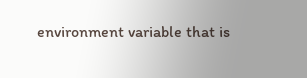environment variable that is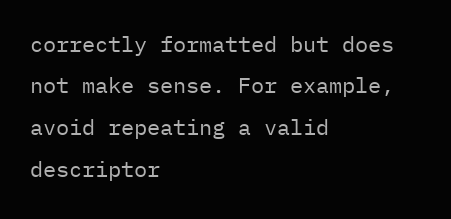correctly formatted but does not make sense. For example, avoid repeating a valid descriptor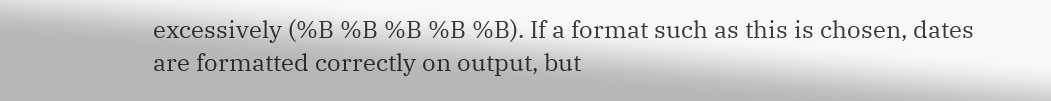excessively (%B %B %B %B %B). If a format such as this is chosen, dates are formatted correctly on output, but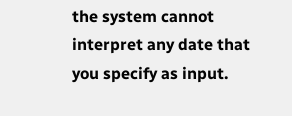the system cannot interpret any date that you specify as input.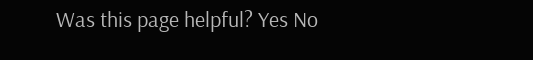Was this page helpful? Yes No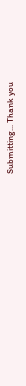Submitting... Thank you